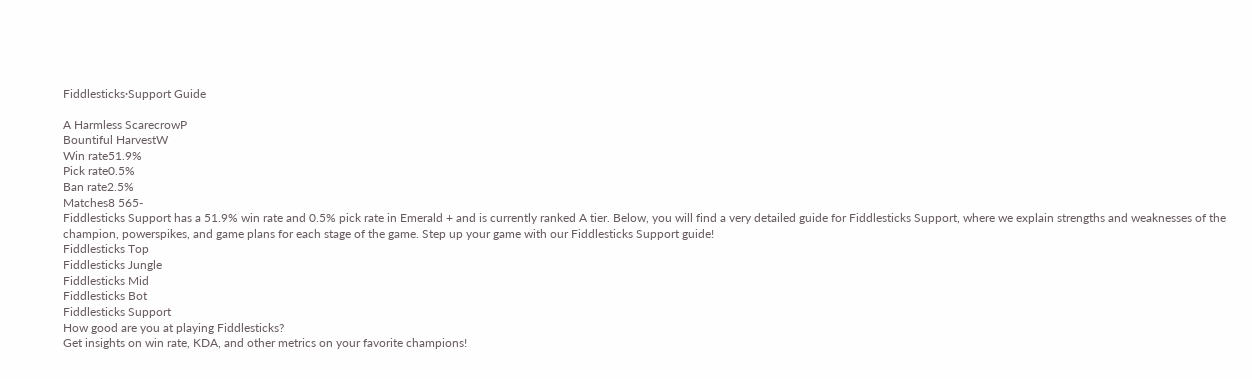Fiddlesticks·Support Guide

A Harmless ScarecrowP
Bountiful HarvestW
Win rate51.9%
Pick rate0.5%
Ban rate2.5%
Matches8 565-
Fiddlesticks Support has a 51.9% win rate and 0.5% pick rate in Emerald + and is currently ranked A tier. Below, you will find a very detailed guide for Fiddlesticks Support, where we explain strengths and weaknesses of the champion, powerspikes, and game plans for each stage of the game. Step up your game with our Fiddlesticks Support guide!
Fiddlesticks Top
Fiddlesticks Jungle
Fiddlesticks Mid
Fiddlesticks Bot
Fiddlesticks Support
How good are you at playing Fiddlesticks?
Get insights on win rate, KDA, and other metrics on your favorite champions!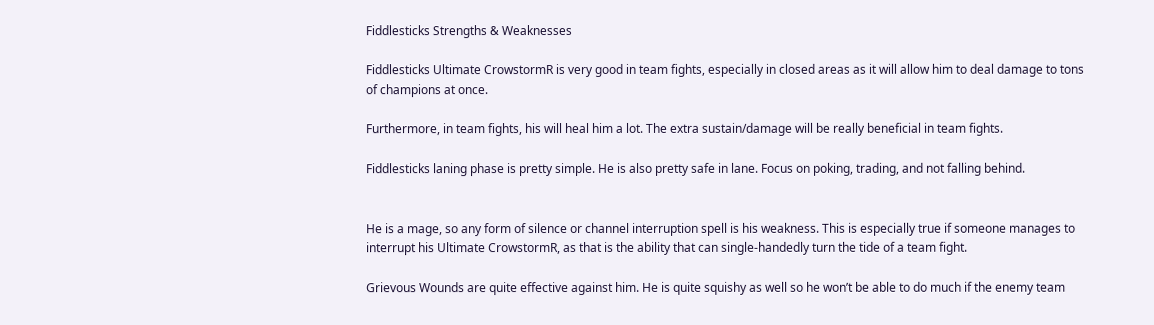Fiddlesticks Strengths & Weaknesses

Fiddlesticks Ultimate CrowstormR is very good in team fights, especially in closed areas as it will allow him to deal damage to tons of champions at once.

Furthermore, in team fights, his will heal him a lot. The extra sustain/damage will be really beneficial in team fights.

Fiddlesticks laning phase is pretty simple. He is also pretty safe in lane. Focus on poking, trading, and not falling behind.


He is a mage, so any form of silence or channel interruption spell is his weakness. This is especially true if someone manages to interrupt his Ultimate CrowstormR, as that is the ability that can single-handedly turn the tide of a team fight.

Grievous Wounds are quite effective against him. He is quite squishy as well so he won’t be able to do much if the enemy team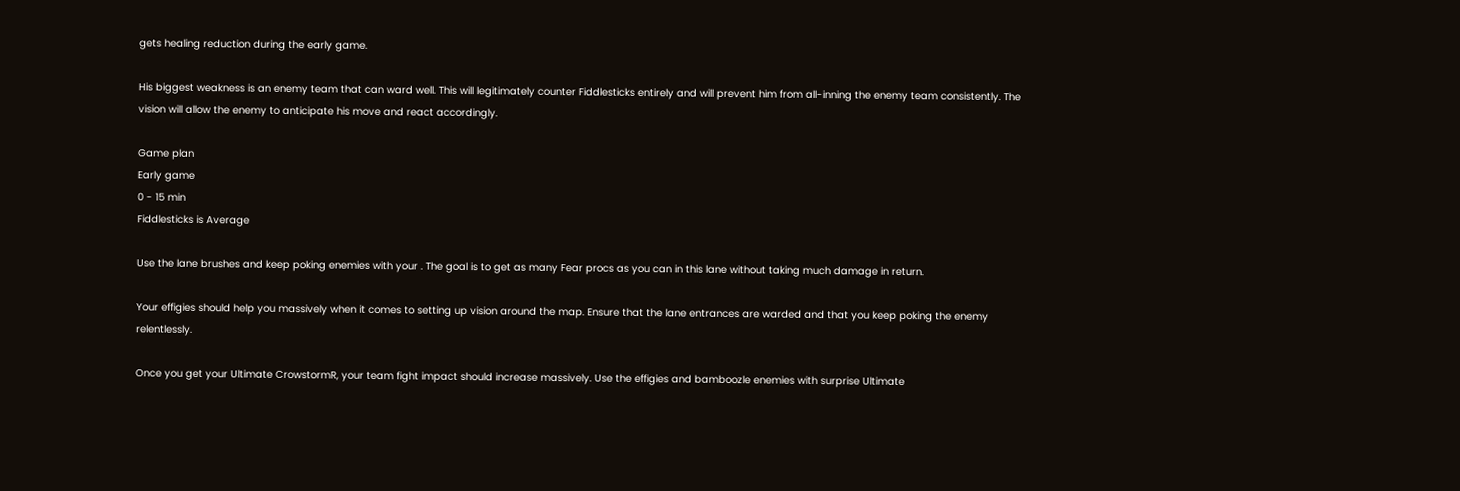gets healing reduction during the early game.

His biggest weakness is an enemy team that can ward well. This will legitimately counter Fiddlesticks entirely and will prevent him from all-inning the enemy team consistently. The vision will allow the enemy to anticipate his move and react accordingly.

Game plan
Early game
0 - 15 min
Fiddlesticks is Average

Use the lane brushes and keep poking enemies with your . The goal is to get as many Fear procs as you can in this lane without taking much damage in return.

Your effigies should help you massively when it comes to setting up vision around the map. Ensure that the lane entrances are warded and that you keep poking the enemy relentlessly.

Once you get your Ultimate CrowstormR, your team fight impact should increase massively. Use the effigies and bamboozle enemies with surprise Ultimate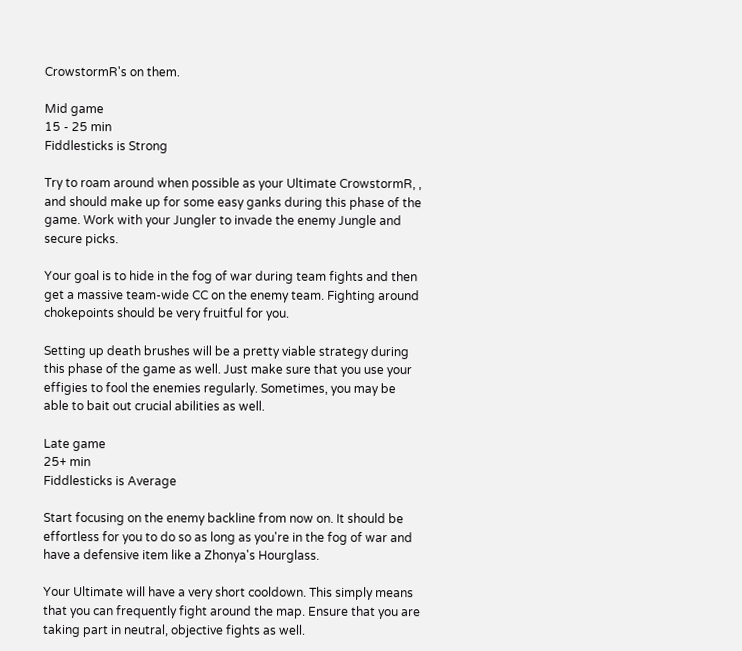CrowstormR's on them.

Mid game
15 - 25 min
Fiddlesticks is Strong

Try to roam around when possible as your Ultimate CrowstormR, , and should make up for some easy ganks during this phase of the game. Work with your Jungler to invade the enemy Jungle and secure picks.

Your goal is to hide in the fog of war during team fights and then get a massive team-wide CC on the enemy team. Fighting around chokepoints should be very fruitful for you.

Setting up death brushes will be a pretty viable strategy during this phase of the game as well. Just make sure that you use your effigies to fool the enemies regularly. Sometimes, you may be able to bait out crucial abilities as well.

Late game
25+ min
Fiddlesticks is Average

Start focusing on the enemy backline from now on. It should be effortless for you to do so as long as you're in the fog of war and have a defensive item like a Zhonya's Hourglass.

Your Ultimate will have a very short cooldown. This simply means that you can frequently fight around the map. Ensure that you are taking part in neutral, objective fights as well.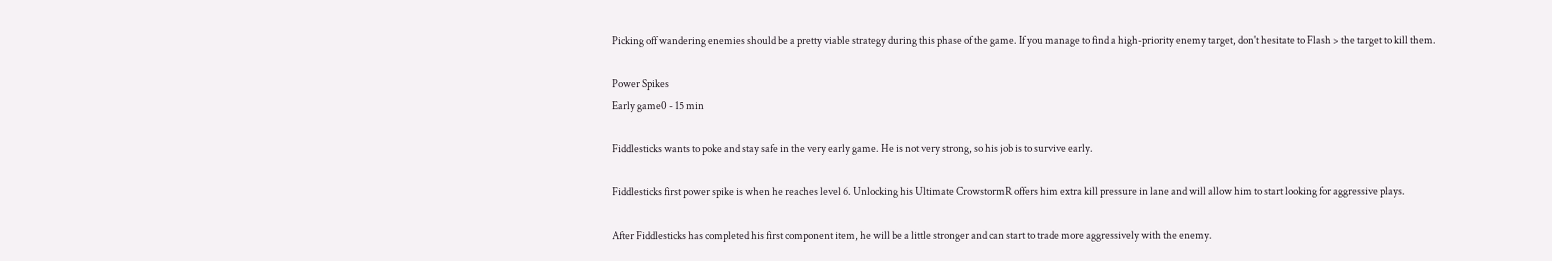Picking off wandering enemies should be a pretty viable strategy during this phase of the game. If you manage to find a high-priority enemy target, don't hesitate to Flash > the target to kill them.

Power Spikes
Early game0 - 15 min

Fiddlesticks wants to poke and stay safe in the very early game. He is not very strong, so his job is to survive early.

Fiddlesticks first power spike is when he reaches level 6. Unlocking his Ultimate CrowstormR offers him extra kill pressure in lane and will allow him to start looking for aggressive plays.

After Fiddlesticks has completed his first component item, he will be a little stronger and can start to trade more aggressively with the enemy.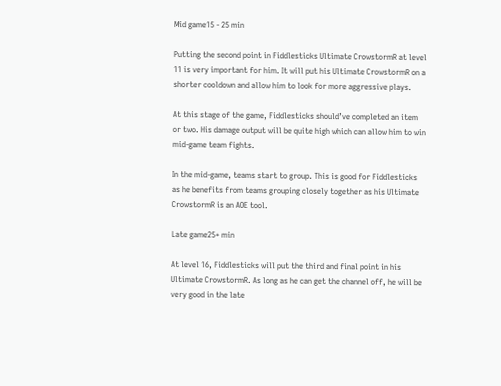Mid game15 - 25 min

Putting the second point in Fiddlesticks Ultimate CrowstormR at level 11 is very important for him. It will put his Ultimate CrowstormR on a shorter cooldown and allow him to look for more aggressive plays.

At this stage of the game, Fiddlesticks should’ve completed an item or two. His damage output will be quite high which can allow him to win mid-game team fights.

In the mid-game, teams start to group. This is good for Fiddlesticks as he benefits from teams grouping closely together as his Ultimate CrowstormR is an AOE tool.

Late game25+ min

At level 16, Fiddlesticks will put the third and final point in his Ultimate CrowstormR. As long as he can get the channel off, he will be very good in the late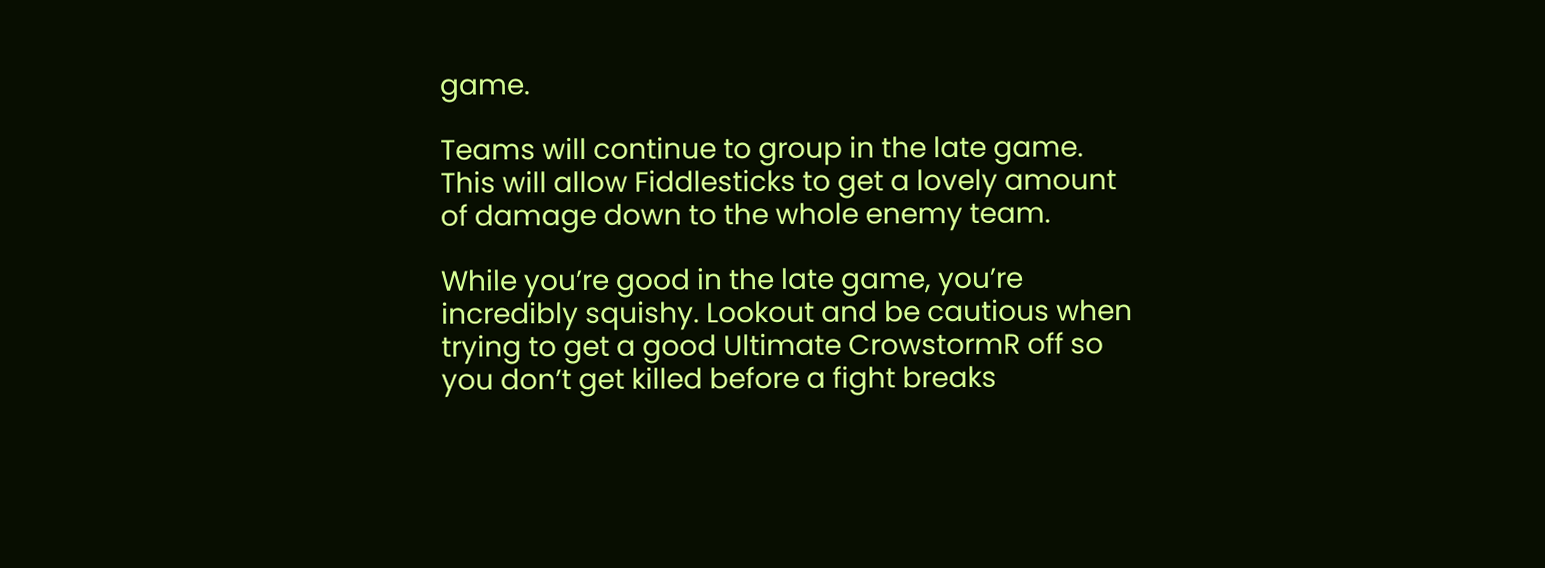game.

Teams will continue to group in the late game. This will allow Fiddlesticks to get a lovely amount of damage down to the whole enemy team.

While you’re good in the late game, you’re incredibly squishy. Lookout and be cautious when trying to get a good Ultimate CrowstormR off so you don’t get killed before a fight breaks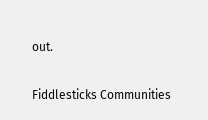out.

Fiddlesticks Communities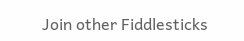Join other Fiddlesticks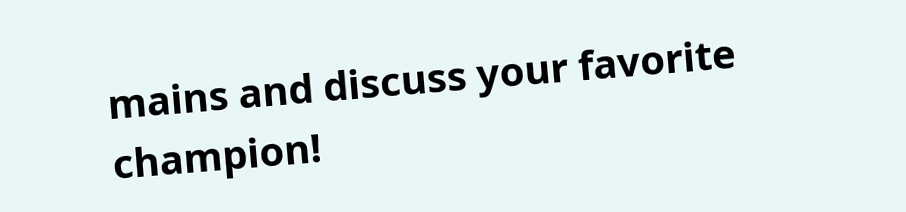mains and discuss your favorite champion!